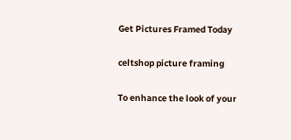Get Pictures Framed Today

celtshop picture framing

To enhance the look of your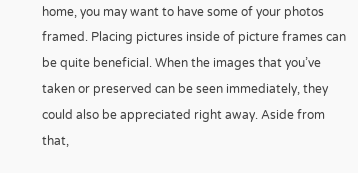home, you may want to have some of your photos framed. Placing pictures inside of picture frames can be quite beneficial. When the images that you’ve taken or preserved can be seen immediately, they could also be appreciated right away. Aside from that,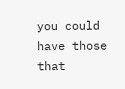you could have those that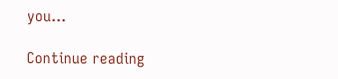you…

Continue reading